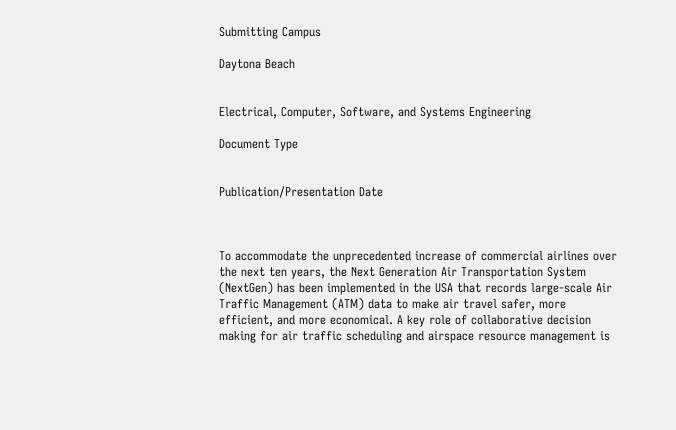Submitting Campus

Daytona Beach


Electrical, Computer, Software, and Systems Engineering

Document Type


Publication/Presentation Date



To accommodate the unprecedented increase of commercial airlines over the next ten years, the Next Generation Air Transportation System (NextGen) has been implemented in the USA that records large-scale Air Traffic Management (ATM) data to make air travel safer, more efficient, and more economical. A key role of collaborative decision making for air traffic scheduling and airspace resource management is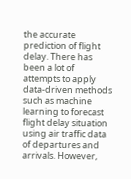the accurate prediction of flight delay. There has been a lot of attempts to apply data-driven methods such as machine learning to forecast flight delay situation using air traffic data of departures and arrivals. However,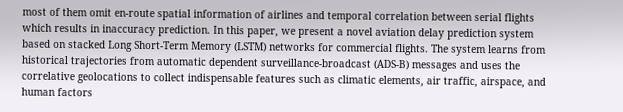most of them omit en-route spatial information of airlines and temporal correlation between serial flights which results in inaccuracy prediction. In this paper, we present a novel aviation delay prediction system based on stacked Long Short-Term Memory (LSTM) networks for commercial flights. The system learns from historical trajectories from automatic dependent surveillance-broadcast (ADS-B) messages and uses the correlative geolocations to collect indispensable features such as climatic elements, air traffic, airspace, and human factors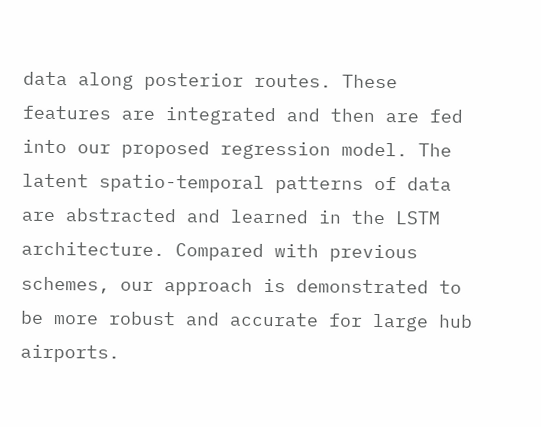data along posterior routes. These features are integrated and then are fed into our proposed regression model. The latent spatio-temporal patterns of data are abstracted and learned in the LSTM architecture. Compared with previous schemes, our approach is demonstrated to be more robust and accurate for large hub airports.